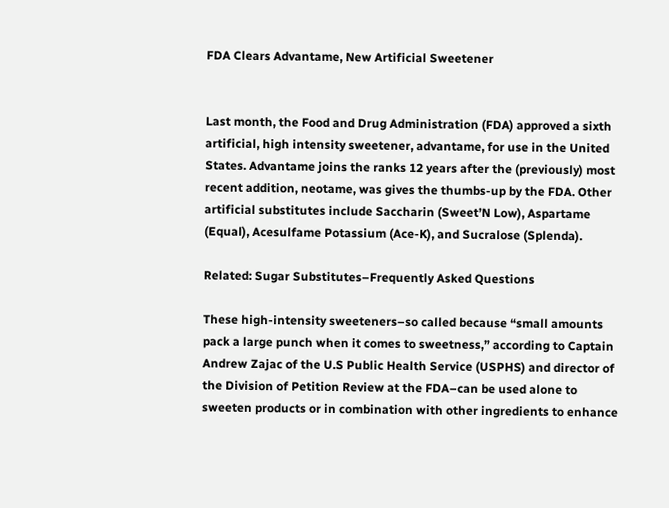FDA Clears Advantame, New Artificial Sweetener


Last month, the Food and Drug Administration (FDA) approved a sixth artificial, high intensity sweetener, advantame, for use in the United States. Advantame joins the ranks 12 years after the (previously) most recent addition, neotame, was gives the thumbs-up by the FDA. Other artificial substitutes include Saccharin (Sweet’N Low), Aspartame (Equal), Acesulfame Potassium (Ace-K), and Sucralose (Splenda).

Related: Sugar Substitutes–Frequently Asked Questions

These high-intensity sweeteners–so called because “small amounts pack a large punch when it comes to sweetness,” according to Captain Andrew Zajac of the U.S Public Health Service (USPHS) and director of the Division of Petition Review at the FDA–can be used alone to sweeten products or in combination with other ingredients to enhance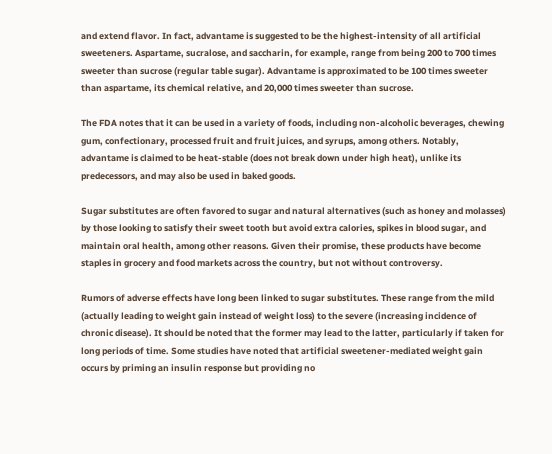and extend flavor. In fact, advantame is suggested to be the highest-intensity of all artificial sweeteners. Aspartame, sucralose, and saccharin, for example, range from being 200 to 700 times sweeter than sucrose (regular table sugar). Advantame is approximated to be 100 times sweeter than aspartame, its chemical relative, and 20,000 times sweeter than sucrose.

The FDA notes that it can be used in a variety of foods, including non-alcoholic beverages, chewing gum, confectionary, processed fruit and fruit juices, and syrups, among others. Notably, advantame is claimed to be heat-stable (does not break down under high heat), unlike its predecessors, and may also be used in baked goods.

Sugar substitutes are often favored to sugar and natural alternatives (such as honey and molasses) by those looking to satisfy their sweet tooth but avoid extra calories, spikes in blood sugar, and maintain oral health, among other reasons. Given their promise, these products have become staples in grocery and food markets across the country, but not without controversy.

Rumors of adverse effects have long been linked to sugar substitutes. These range from the mild (actually leading to weight gain instead of weight loss) to the severe (increasing incidence of chronic disease). It should be noted that the former may lead to the latter, particularly if taken for long periods of time. Some studies have noted that artificial sweetener-mediated weight gain occurs by priming an insulin response but providing no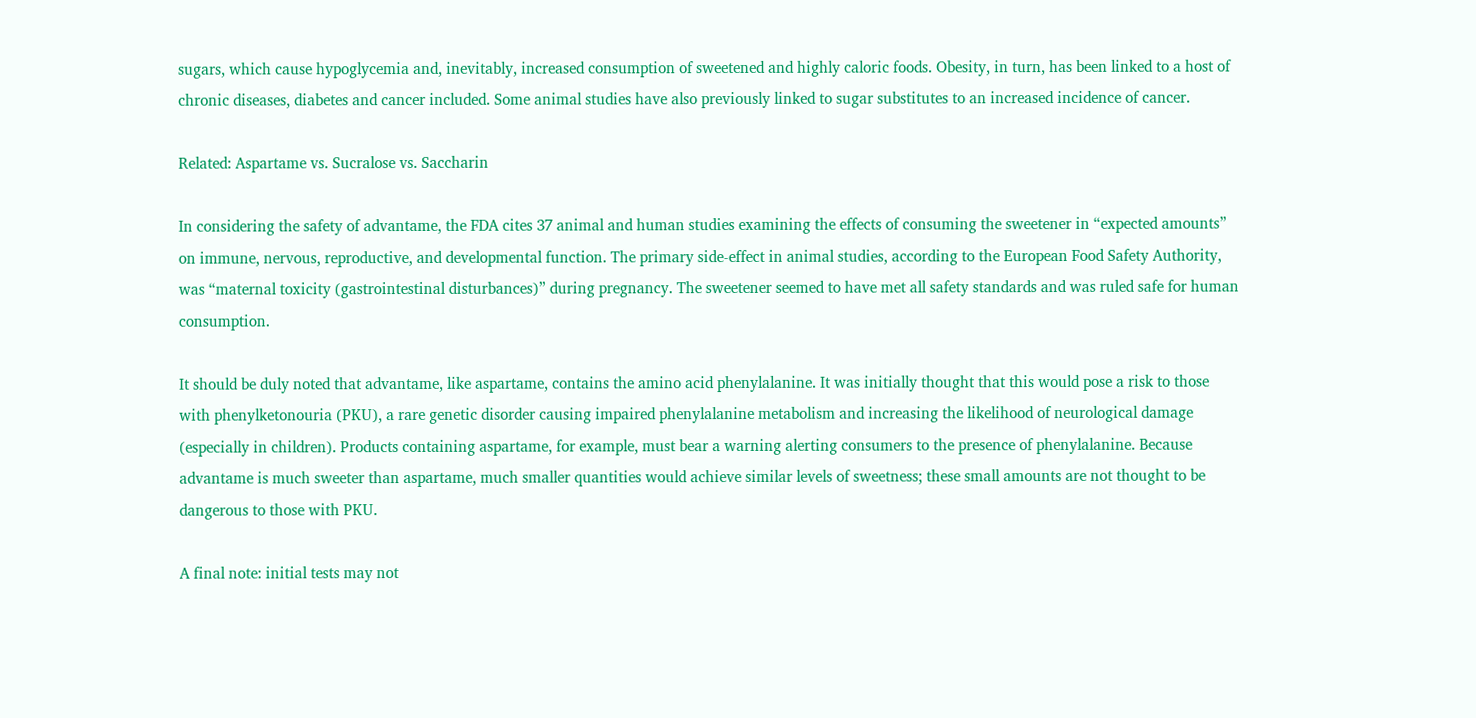sugars, which cause hypoglycemia and, inevitably, increased consumption of sweetened and highly caloric foods. Obesity, in turn, has been linked to a host of chronic diseases, diabetes and cancer included. Some animal studies have also previously linked to sugar substitutes to an increased incidence of cancer.

Related: Aspartame vs. Sucralose vs. Saccharin

In considering the safety of advantame, the FDA cites 37 animal and human studies examining the effects of consuming the sweetener in “expected amounts” on immune, nervous, reproductive, and developmental function. The primary side-effect in animal studies, according to the European Food Safety Authority, was “maternal toxicity (gastrointestinal disturbances)” during pregnancy. The sweetener seemed to have met all safety standards and was ruled safe for human consumption.

It should be duly noted that advantame, like aspartame, contains the amino acid phenylalanine. It was initially thought that this would pose a risk to those with phenylketonouria (PKU), a rare genetic disorder causing impaired phenylalanine metabolism and increasing the likelihood of neurological damage (especially in children). Products containing aspartame, for example, must bear a warning alerting consumers to the presence of phenylalanine. Because advantame is much sweeter than aspartame, much smaller quantities would achieve similar levels of sweetness; these small amounts are not thought to be dangerous to those with PKU.

A final note: initial tests may not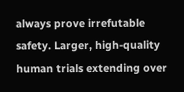always prove irrefutable safety. Larger, high-quality human trials extending over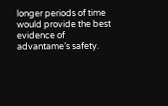longer periods of time would provide the best evidence of advantame’s safety.